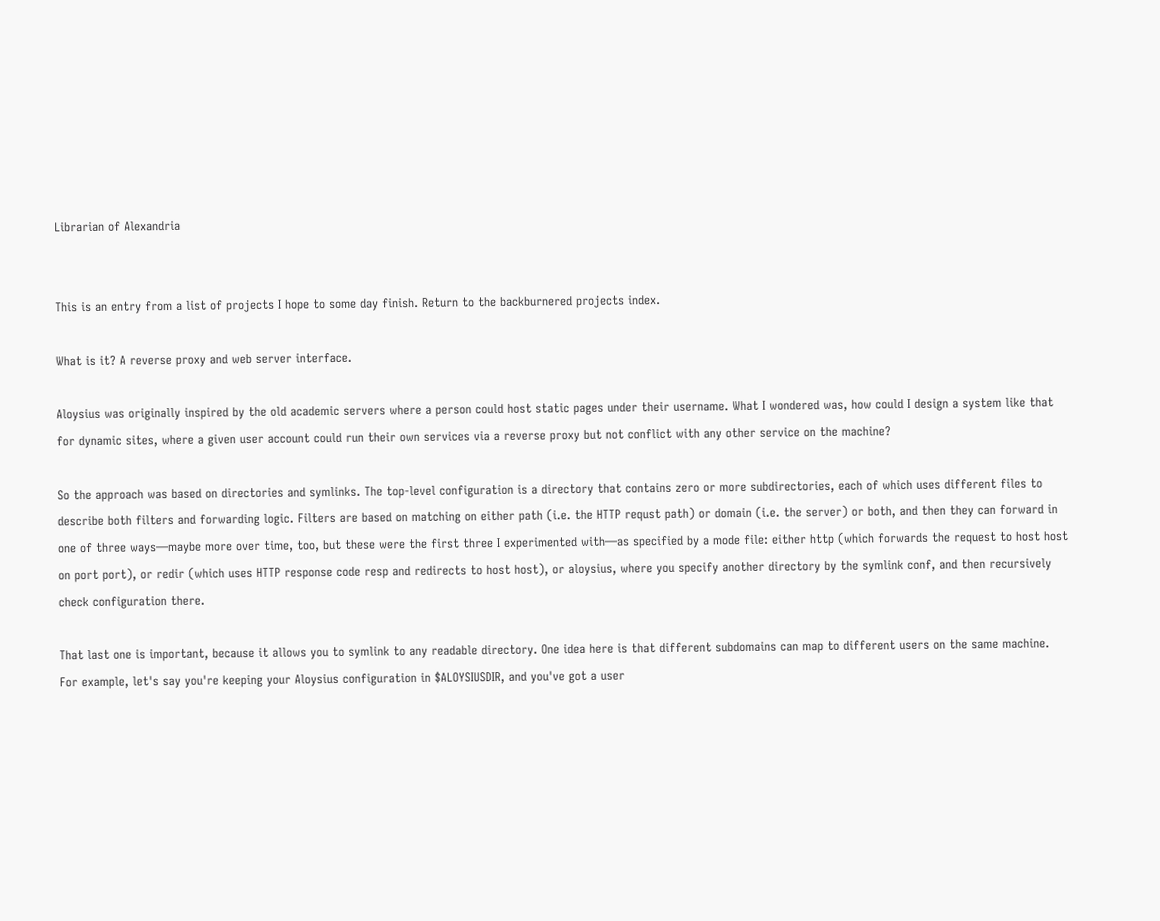Librarian of Alexandria


This is an entry from a list of projects I hope to some day finish. Return to the backburnered projects index.

What is it? A reverse proxy and web server interface.

Aloysius was originally inspired by the old academic servers where a person could host static pages under their username. What I wondered was, how could I design a system like that for dynamic sites, where a given user account could run their own services via a reverse proxy but not conflict with any other service on the machine?

So the approach was based on directories and symlinks. The top-level configuration is a directory that contains zero or more subdirectories, each of which uses different files to describe both filters and forwarding logic. Filters are based on matching on either path (i.e. the HTTP requst path) or domain (i.e. the server) or both, and then they can forward in one of three ways—maybe more over time, too, but these were the first three I experimented with—as specified by a mode file: either http (which forwards the request to host host on port port), or redir (which uses HTTP response code resp and redirects to host host), or aloysius, where you specify another directory by the symlink conf, and then recursively check configuration there.

That last one is important, because it allows you to symlink to any readable directory. One idea here is that different subdomains can map to different users on the same machine. For example, let's say you're keeping your Aloysius configuration in $ALOYSIUSDIR, and you've got a user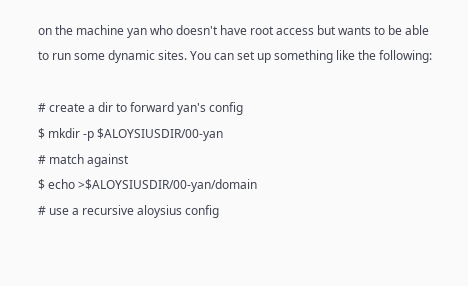on the machine yan who doesn't have root access but wants to be able to run some dynamic sites. You can set up something like the following:

# create a dir to forward yan's config
$ mkdir -p $ALOYSIUSDIR/00-yan
# match against
$ echo >$ALOYSIUSDIR/00-yan/domain
# use a recursive aloysius config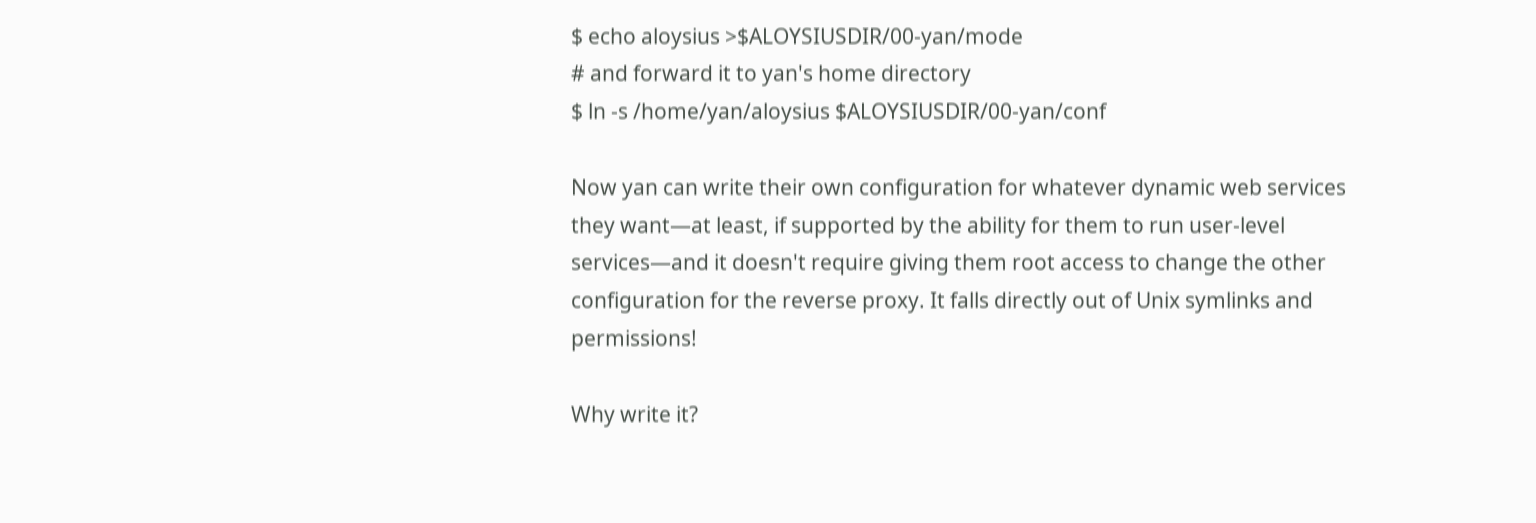$ echo aloysius >$ALOYSIUSDIR/00-yan/mode
# and forward it to yan's home directory
$ ln -s /home/yan/aloysius $ALOYSIUSDIR/00-yan/conf

Now yan can write their own configuration for whatever dynamic web services they want—at least, if supported by the ability for them to run user-level services—and it doesn't require giving them root access to change the other configuration for the reverse proxy. It falls directly out of Unix symlinks and permissions!

Why write it?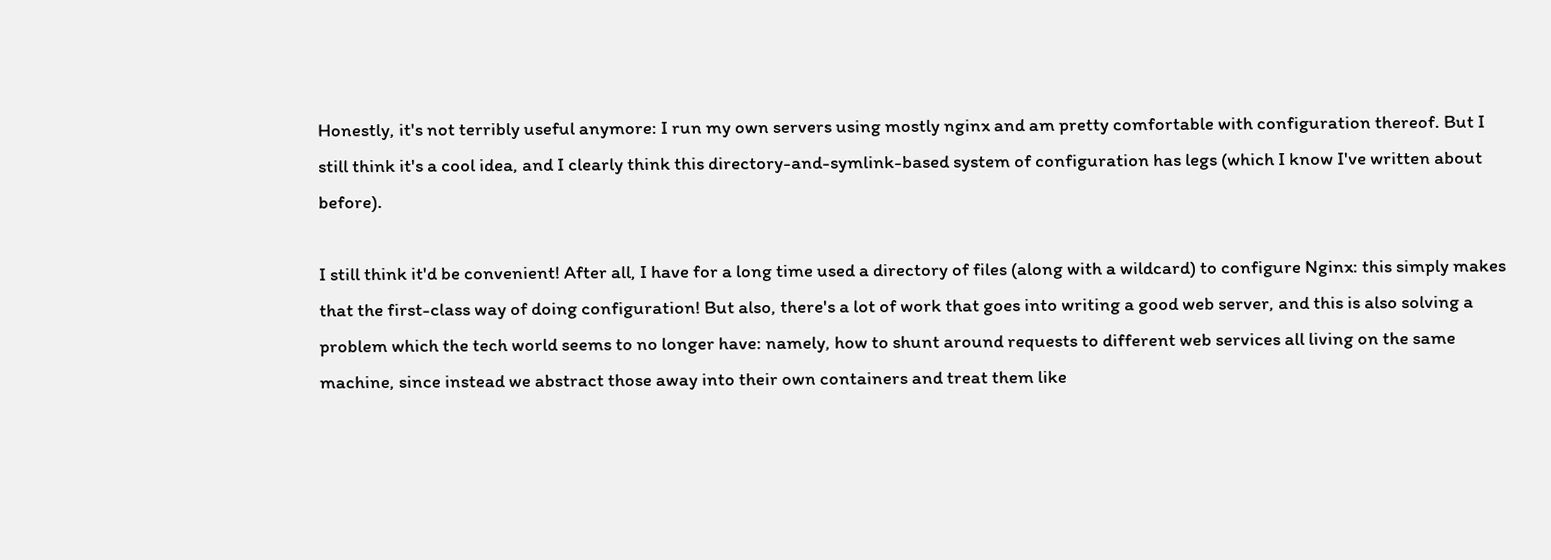Honestly, it's not terribly useful anymore: I run my own servers using mostly nginx and am pretty comfortable with configuration thereof. But I still think it's a cool idea, and I clearly think this directory-and-symlink-based system of configuration has legs (which I know I've written about before).

I still think it'd be convenient! After all, I have for a long time used a directory of files (along with a wildcard) to configure Nginx: this simply makes that the first-class way of doing configuration! But also, there's a lot of work that goes into writing a good web server, and this is also solving a problem which the tech world seems to no longer have: namely, how to shunt around requests to different web services all living on the same machine, since instead we abstract those away into their own containers and treat them like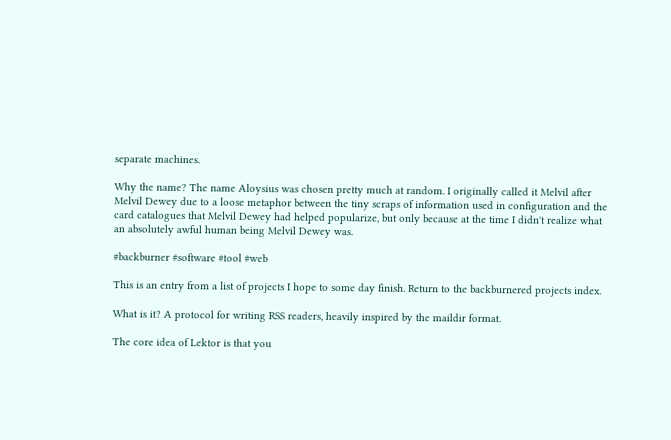separate machines.

Why the name? The name Aloysius was chosen pretty much at random. I originally called it Melvil after Melvil Dewey due to a loose metaphor between the tiny scraps of information used in configuration and the card catalogues that Melvil Dewey had helped popularize, but only because at the time I didn't realize what an absolutely awful human being Melvil Dewey was.

#backburner #software #tool #web

This is an entry from a list of projects I hope to some day finish. Return to the backburnered projects index.

What is it? A protocol for writing RSS readers, heavily inspired by the maildir format.

The core idea of Lektor is that you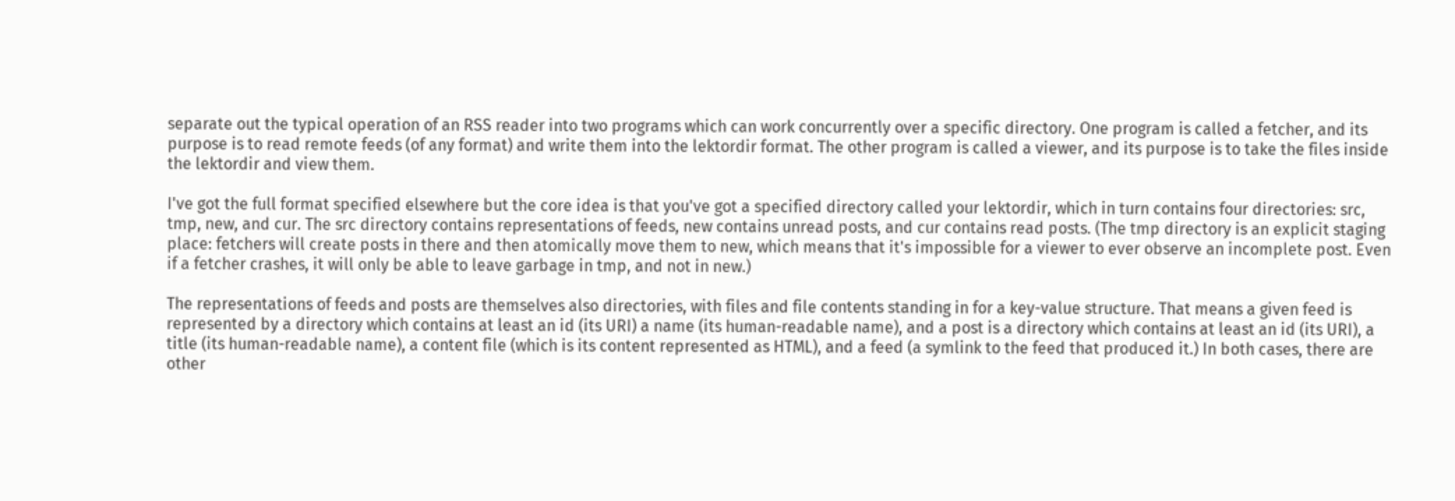separate out the typical operation of an RSS reader into two programs which can work concurrently over a specific directory. One program is called a fetcher, and its purpose is to read remote feeds (of any format) and write them into the lektordir format. The other program is called a viewer, and its purpose is to take the files inside the lektordir and view them.

I've got the full format specified elsewhere but the core idea is that you've got a specified directory called your lektordir, which in turn contains four directories: src, tmp, new, and cur. The src directory contains representations of feeds, new contains unread posts, and cur contains read posts. (The tmp directory is an explicit staging place: fetchers will create posts in there and then atomically move them to new, which means that it's impossible for a viewer to ever observe an incomplete post. Even if a fetcher crashes, it will only be able to leave garbage in tmp, and not in new.)

The representations of feeds and posts are themselves also directories, with files and file contents standing in for a key-value structure. That means a given feed is represented by a directory which contains at least an id (its URI) a name (its human-readable name), and a post is a directory which contains at least an id (its URI), a title (its human-readable name), a content file (which is its content represented as HTML), and a feed (a symlink to the feed that produced it.) In both cases, there are other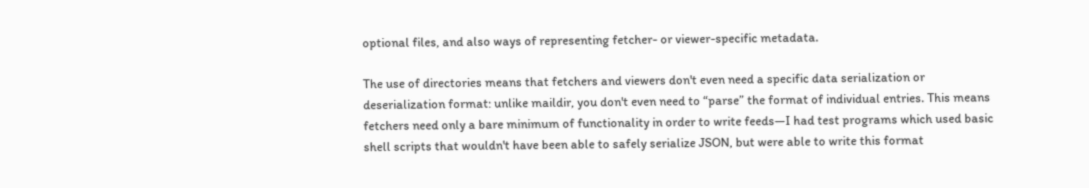optional files, and also ways of representing fetcher- or viewer-specific metadata.

The use of directories means that fetchers and viewers don't even need a specific data serialization or deserialization format: unlike maildir, you don't even need to “parse” the format of individual entries. This means fetchers need only a bare minimum of functionality in order to write feeds—I had test programs which used basic shell scripts that wouldn't have been able to safely serialize JSON, but were able to write this format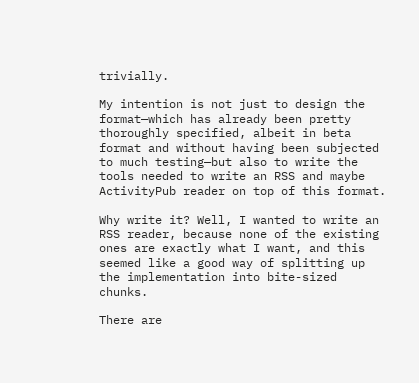trivially.

My intention is not just to design the format—which has already been pretty thoroughly specified, albeit in beta format and without having been subjected to much testing—but also to write the tools needed to write an RSS and maybe ActivityPub reader on top of this format.

Why write it? Well, I wanted to write an RSS reader, because none of the existing ones are exactly what I want, and this seemed like a good way of splitting up the implementation into bite-sized chunks.

There are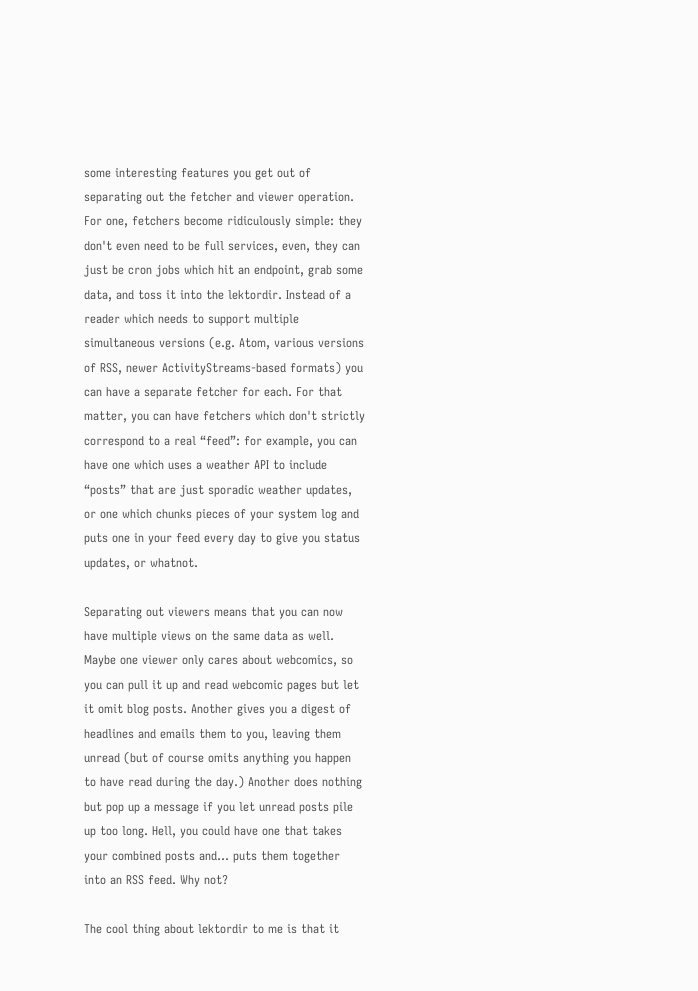some interesting features you get out of separating out the fetcher and viewer operation. For one, fetchers become ridiculously simple: they don't even need to be full services, even, they can just be cron jobs which hit an endpoint, grab some data, and toss it into the lektordir. Instead of a reader which needs to support multiple simultaneous versions (e.g. Atom, various versions of RSS, newer ActivityStreams-based formats) you can have a separate fetcher for each. For that matter, you can have fetchers which don't strictly correspond to a real “feed”: for example, you can have one which uses a weather API to include “posts” that are just sporadic weather updates, or one which chunks pieces of your system log and puts one in your feed every day to give you status updates, or whatnot.

Separating out viewers means that you can now have multiple views on the same data as well. Maybe one viewer only cares about webcomics, so you can pull it up and read webcomic pages but let it omit blog posts. Another gives you a digest of headlines and emails them to you, leaving them unread (but of course omits anything you happen to have read during the day.) Another does nothing but pop up a message if you let unread posts pile up too long. Hell, you could have one that takes your combined posts and… puts them together into an RSS feed. Why not?

The cool thing about lektordir to me is that it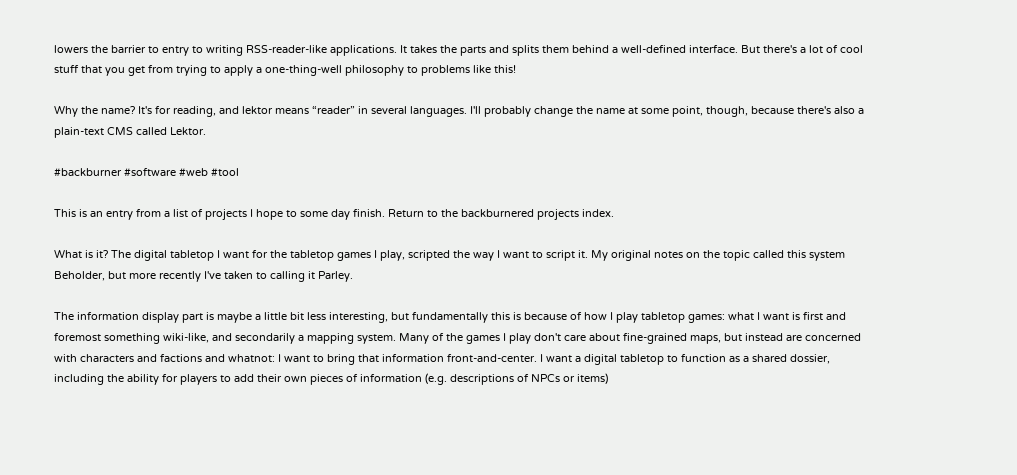lowers the barrier to entry to writing RSS-reader-like applications. It takes the parts and splits them behind a well-defined interface. But there's a lot of cool stuff that you get from trying to apply a one-thing-well philosophy to problems like this!

Why the name? It's for reading, and lektor means “reader” in several languages. I'll probably change the name at some point, though, because there's also a plain-text CMS called Lektor.

#backburner #software #web #tool

This is an entry from a list of projects I hope to some day finish. Return to the backburnered projects index.

What is it? The digital tabletop I want for the tabletop games I play, scripted the way I want to script it. My original notes on the topic called this system Beholder, but more recently I've taken to calling it Parley.

The information display part is maybe a little bit less interesting, but fundamentally this is because of how I play tabletop games: what I want is first and foremost something wiki-like, and secondarily a mapping system. Many of the games I play don't care about fine-grained maps, but instead are concerned with characters and factions and whatnot: I want to bring that information front-and-center. I want a digital tabletop to function as a shared dossier, including the ability for players to add their own pieces of information (e.g. descriptions of NPCs or items)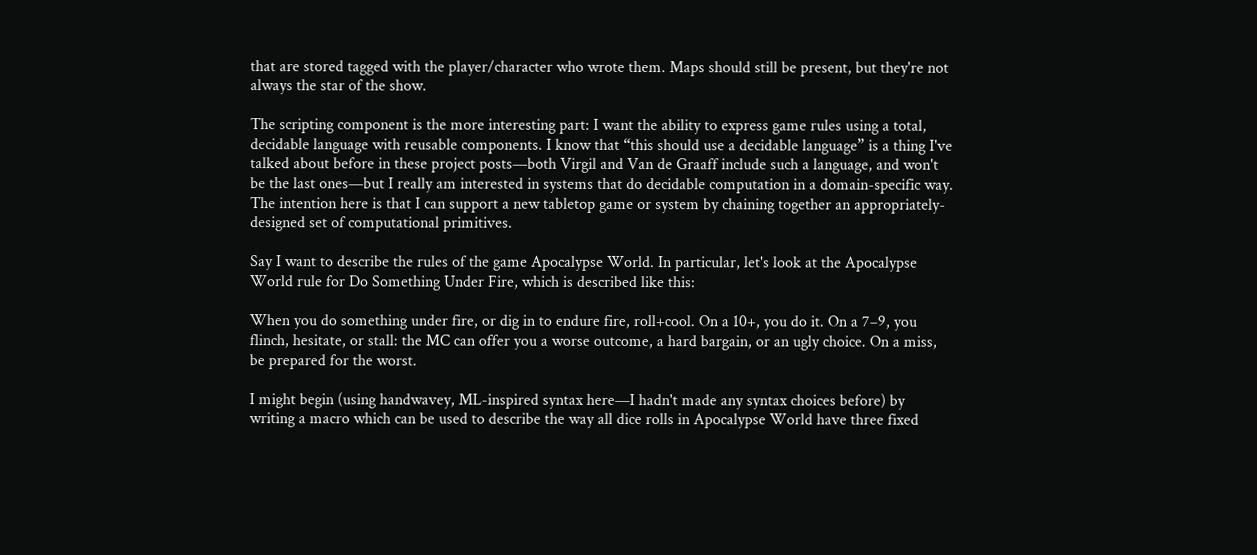that are stored tagged with the player/character who wrote them. Maps should still be present, but they're not always the star of the show.

The scripting component is the more interesting part: I want the ability to express game rules using a total, decidable language with reusable components. I know that “this should use a decidable language” is a thing I've talked about before in these project posts—both Virgil and Van de Graaff include such a language, and won't be the last ones—but I really am interested in systems that do decidable computation in a domain-specific way. The intention here is that I can support a new tabletop game or system by chaining together an appropriately-designed set of computational primitives.

Say I want to describe the rules of the game Apocalypse World. In particular, let's look at the Apocalypse World rule for Do Something Under Fire, which is described like this:

When you do something under fire, or dig in to endure fire, roll+cool. On a 10+, you do it. On a 7–9, you flinch, hesitate, or stall: the MC can offer you a worse outcome, a hard bargain, or an ugly choice. On a miss, be prepared for the worst.

I might begin (using handwavey, ML-inspired syntax here—I hadn't made any syntax choices before) by writing a macro which can be used to describe the way all dice rolls in Apocalypse World have three fixed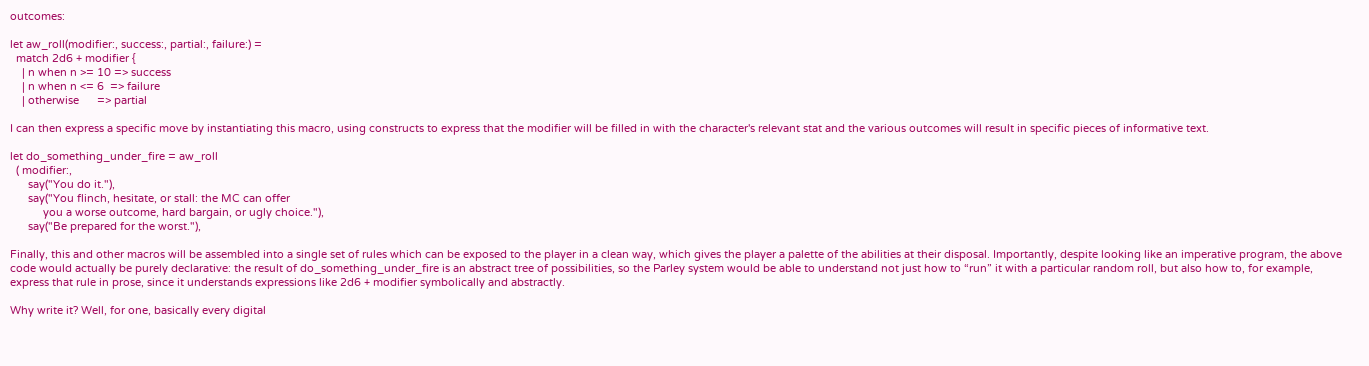outcomes:

let aw_roll(modifier:, success:, partial:, failure:) =
  match 2d6 + modifier {
    | n when n >= 10 => success
    | n when n <= 6  => failure
    | otherwise      => partial

I can then express a specific move by instantiating this macro, using constructs to express that the modifier will be filled in with the character's relevant stat and the various outcomes will result in specific pieces of informative text.

let do_something_under_fire = aw_roll
  ( modifier:,
      say("You do it."),
      say("You flinch, hesitate, or stall: the MC can offer
           you a worse outcome, hard bargain, or ugly choice."),
      say("Be prepared for the worst."),

Finally, this and other macros will be assembled into a single set of rules which can be exposed to the player in a clean way, which gives the player a palette of the abilities at their disposal. Importantly, despite looking like an imperative program, the above code would actually be purely declarative: the result of do_something_under_fire is an abstract tree of possibilities, so the Parley system would be able to understand not just how to “run” it with a particular random roll, but also how to, for example, express that rule in prose, since it understands expressions like 2d6 + modifier symbolically and abstractly.

Why write it? Well, for one, basically every digital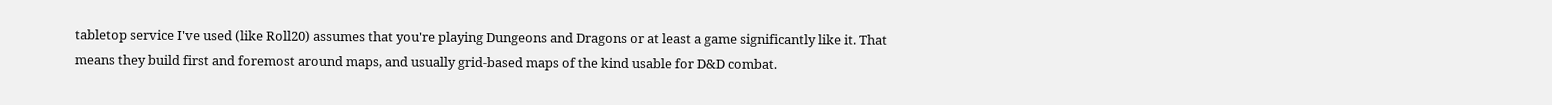tabletop service I've used (like Roll20) assumes that you're playing Dungeons and Dragons or at least a game significantly like it. That means they build first and foremost around maps, and usually grid-based maps of the kind usable for D&D combat.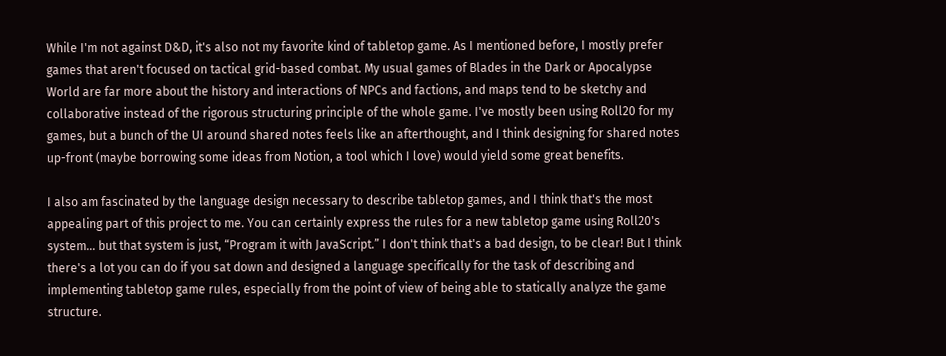While I'm not against D&D, it's also not my favorite kind of tabletop game. As I mentioned before, I mostly prefer games that aren't focused on tactical grid-based combat. My usual games of Blades in the Dark or Apocalypse World are far more about the history and interactions of NPCs and factions, and maps tend to be sketchy and collaborative instead of the rigorous structuring principle of the whole game. I've mostly been using Roll20 for my games, but a bunch of the UI around shared notes feels like an afterthought, and I think designing for shared notes up-front (maybe borrowing some ideas from Notion, a tool which I love) would yield some great benefits.

I also am fascinated by the language design necessary to describe tabletop games, and I think that's the most appealing part of this project to me. You can certainly express the rules for a new tabletop game using Roll20's system… but that system is just, “Program it with JavaScript.” I don't think that's a bad design, to be clear! But I think there's a lot you can do if you sat down and designed a language specifically for the task of describing and implementing tabletop game rules, especially from the point of view of being able to statically analyze the game structure.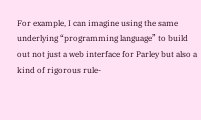For example, I can imagine using the same underlying “programming language” to build out not just a web interface for Parley but also a kind of rigorous rule-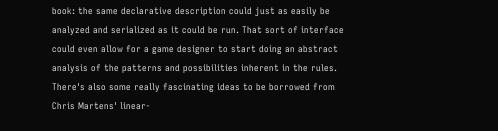book: the same declarative description could just as easily be analyzed and serialized as it could be run. That sort of interface could even allow for a game designer to start doing an abstract analysis of the patterns and possibilities inherent in the rules. There's also some really fascinating ideas to be borrowed from Chris Martens' linear-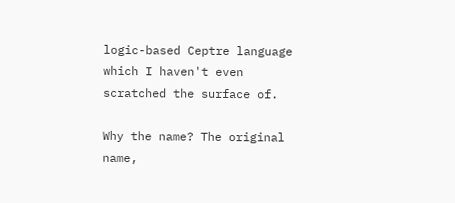logic-based Ceptre language which I haven't even scratched the surface of.

Why the name? The original name,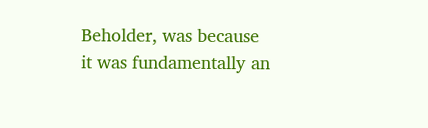Beholder, was because it was fundamentally an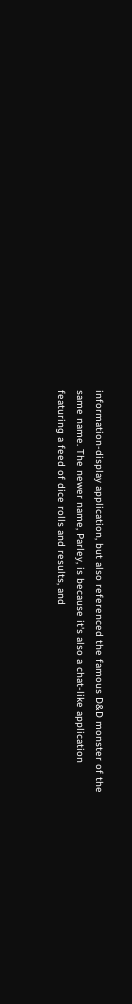information-display application, but also referenced the famous D&D monster of the same name. The newer name, Parley, is because it's also a chat-like application featuring a feed of dice rolls and results, and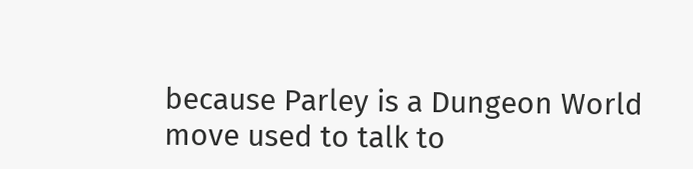because Parley is a Dungeon World move used to talk to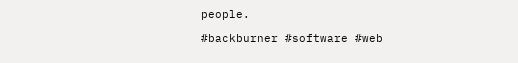people.

#backburner #software #web